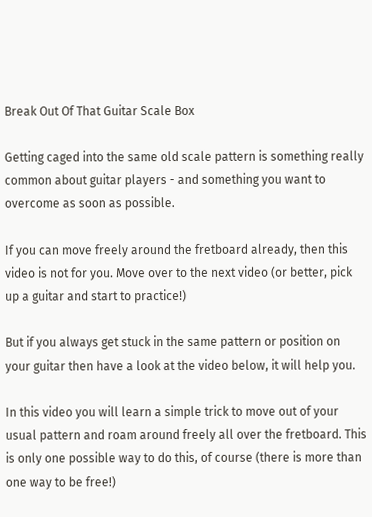Break Out Of That Guitar Scale Box

Getting caged into the same old scale pattern is something really common about guitar players - and something you want to overcome as soon as possible.

If you can move freely around the fretboard already, then this video is not for you. Move over to the next video (or better, pick up a guitar and start to practice!)

But if you always get stuck in the same pattern or position on your guitar then have a look at the video below, it will help you.

In this video you will learn a simple trick to move out of your usual pattern and roam around freely all over the fretboard. This is only one possible way to do this, of course (there is more than one way to be free!)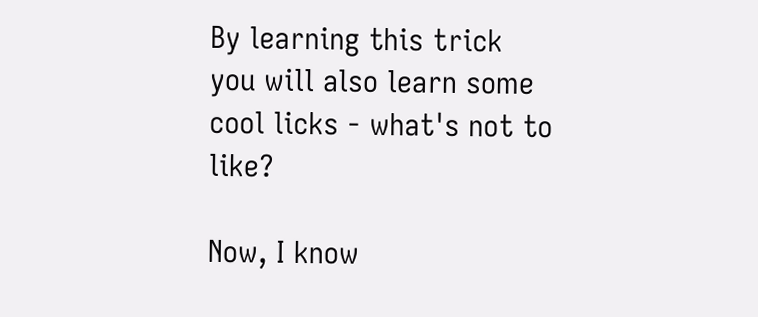By learning this trick you will also learn some cool licks - what's not to like?

Now, I know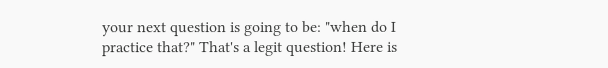your next question is going to be: "when do I practice that?" That's a legit question! Here is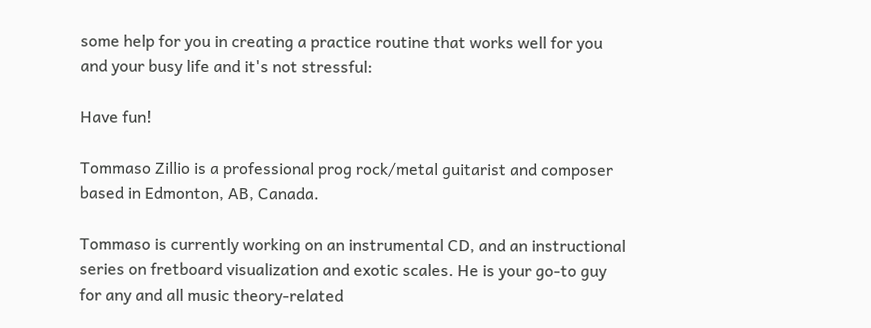some help for you in creating a practice routine that works well for you and your busy life and it's not stressful:

Have fun!

Tommaso Zillio is a professional prog rock/metal guitarist and composer based in Edmonton, AB, Canada.

Tommaso is currently working on an instrumental CD, and an instructional series on fretboard visualization and exotic scales. He is your go-to guy for any and all music theory-related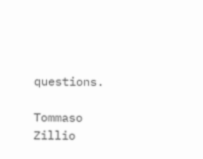questions.

Tommaso Zillio